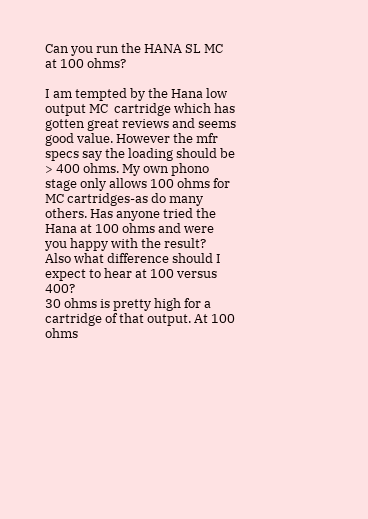Can you run the HANA SL MC at 100 ohms?

I am tempted by the Hana low output MC  cartridge which has gotten great reviews and seems good value. However the mfr specs say the loading should be > 400 ohms. My own phono stage only allows 100 ohms for MC cartridges-as do many others. Has anyone tried the Hana at 100 ohms and were you happy with the result?  Also what difference should I expect to hear at 100 versus 400?
30 ohms is pretty high for a cartridge of that output. At 100 ohms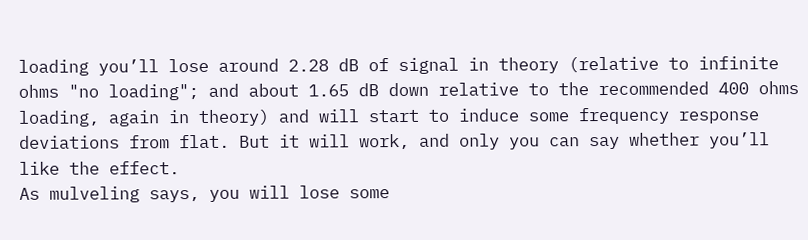loading you’ll lose around 2.28 dB of signal in theory (relative to infinite ohms "no loading"; and about 1.65 dB down relative to the recommended 400 ohms loading, again in theory) and will start to induce some frequency response deviations from flat. But it will work, and only you can say whether you’ll like the effect.
As mulveling says, you will lose some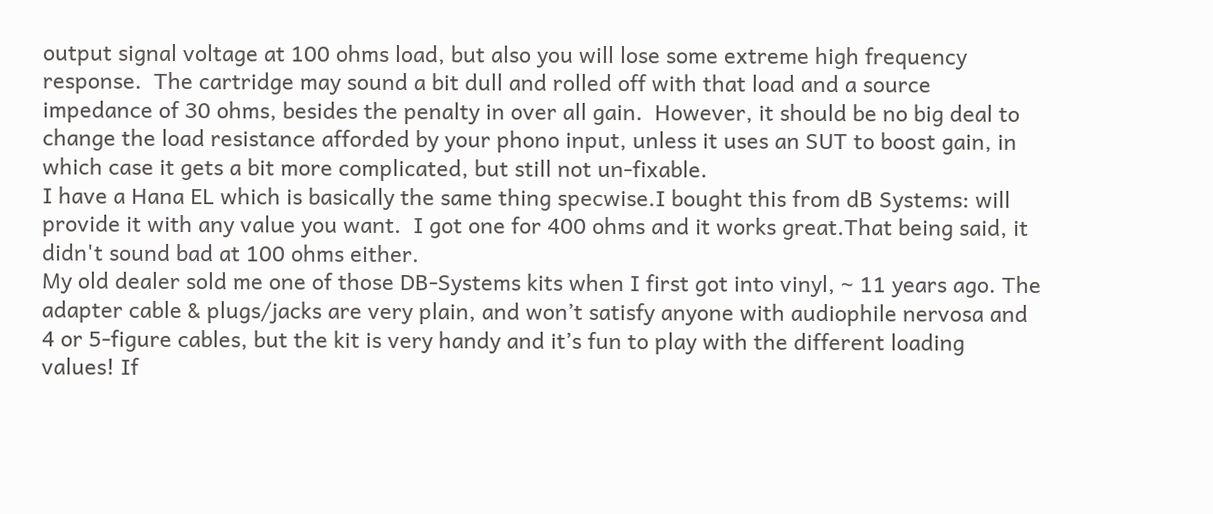output signal voltage at 100 ohms load, but also you will lose some extreme high frequency response.  The cartridge may sound a bit dull and rolled off with that load and a source impedance of 30 ohms, besides the penalty in over all gain.  However, it should be no big deal to change the load resistance afforded by your phono input, unless it uses an SUT to boost gain, in which case it gets a bit more complicated, but still not un-fixable.
I have a Hana EL which is basically the same thing specwise.I bought this from dB Systems: will provide it with any value you want.  I got one for 400 ohms and it works great.That being said, it didn't sound bad at 100 ohms either.
My old dealer sold me one of those DB-Systems kits when I first got into vinyl, ~ 11 years ago. The adapter cable & plugs/jacks are very plain, and won’t satisfy anyone with audiophile nervosa and 4 or 5-figure cables, but the kit is very handy and it’s fun to play with the different loading values! If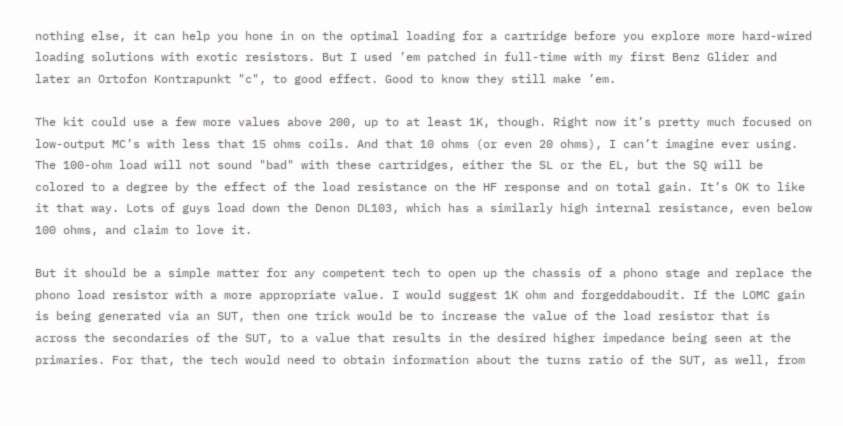nothing else, it can help you hone in on the optimal loading for a cartridge before you explore more hard-wired loading solutions with exotic resistors. But I used ’em patched in full-time with my first Benz Glider and later an Ortofon Kontrapunkt "c", to good effect. Good to know they still make ’em.

The kit could use a few more values above 200, up to at least 1K, though. Right now it’s pretty much focused on low-output MC’s with less that 15 ohms coils. And that 10 ohms (or even 20 ohms), I can’t imagine ever using.
The 100-ohm load will not sound "bad" with these cartridges, either the SL or the EL, but the SQ will be colored to a degree by the effect of the load resistance on the HF response and on total gain. It’s OK to like it that way. Lots of guys load down the Denon DL103, which has a similarly high internal resistance, even below 100 ohms, and claim to love it.

But it should be a simple matter for any competent tech to open up the chassis of a phono stage and replace the phono load resistor with a more appropriate value. I would suggest 1K ohm and forgeddaboudit. If the LOMC gain is being generated via an SUT, then one trick would be to increase the value of the load resistor that is across the secondaries of the SUT, to a value that results in the desired higher impedance being seen at the primaries. For that, the tech would need to obtain information about the turns ratio of the SUT, as well, from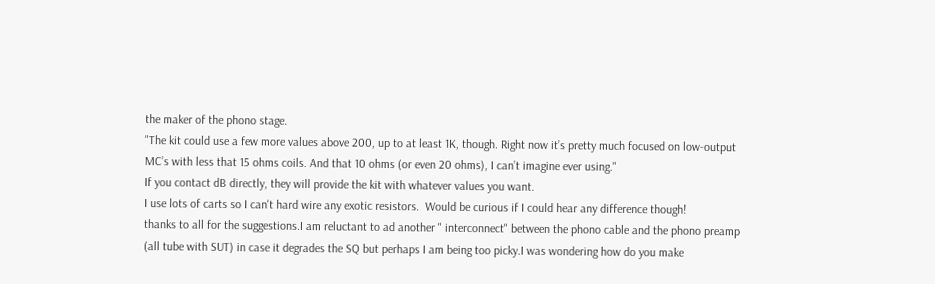the maker of the phono stage.
"The kit could use a few more values above 200, up to at least 1K, though. Right now it’s pretty much focused on low-output MC’s with less that 15 ohms coils. And that 10 ohms (or even 20 ohms), I can’t imagine ever using."
If you contact dB directly, they will provide the kit with whatever values you want.
I use lots of carts so I can't hard wire any exotic resistors.  Would be curious if I could hear any difference though!
thanks to all for the suggestions.I am reluctant to ad another " interconnect" between the phono cable and the phono preamp (all tube with SUT) in case it degrades the SQ but perhaps I am being too picky.I was wondering how do you make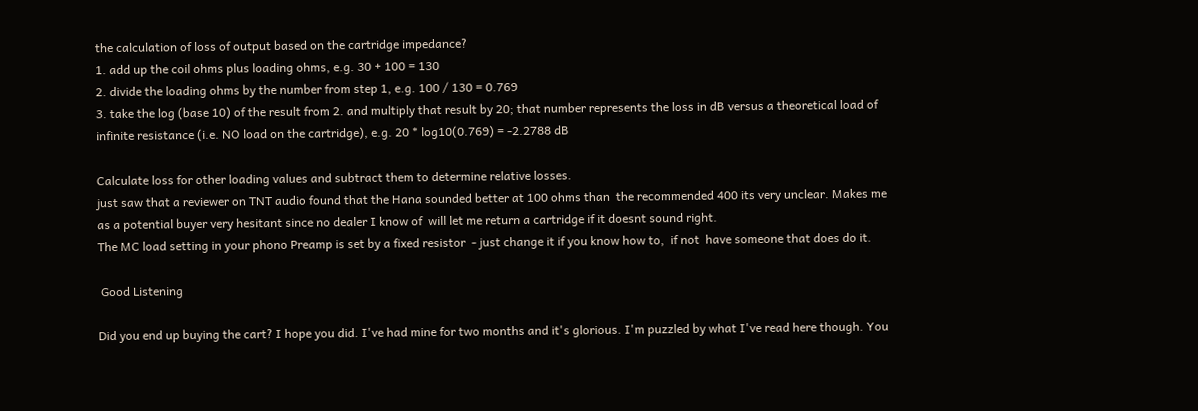the calculation of loss of output based on the cartridge impedance?
1. add up the coil ohms plus loading ohms, e.g. 30 + 100 = 130
2. divide the loading ohms by the number from step 1, e.g. 100 / 130 = 0.769
3. take the log (base 10) of the result from 2. and multiply that result by 20; that number represents the loss in dB versus a theoretical load of infinite resistance (i.e. NO load on the cartridge), e.g. 20 * log10(0.769) = -2.2788 dB

Calculate loss for other loading values and subtract them to determine relative losses.
just saw that a reviewer on TNT audio found that the Hana sounded better at 100 ohms than  the recommended 400 its very unclear. Makes me as a potential buyer very hesitant since no dealer I know of  will let me return a cartridge if it doesnt sound right.
The MC load setting in your phono Preamp is set by a fixed resistor  - just change it if you know how to,  if not  have someone that does do it.

 Good Listening

Did you end up buying the cart? I hope you did. I've had mine for two months and it's glorious. I'm puzzled by what I've read here though. You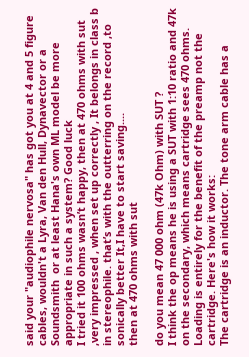said your "audiophile nervosa" has got you at 4 and 5 figure cables, wouldn't a Lyra, Van den Hull, Dynavector or a Soundsmith  or at least Hana's own ML model be more appropriate in such a system? Good luck
I tried it 100 ohms wasn’t happy, then at 470 ohms with sut ,very impressed , when set up correctly , It belongs in class b in stereophile. that’s with the outterring on the record ,to sonically better It,I have to start saving....
then at 470 ohms with sut

do you mean 47 000 ohm (47k Ohm) with SUT ?
I think the op means he is using a SUT with 1:10 ratio and 47k on the secondary, which means cartridge sees 470 ohms.
Loading is entirely for the benefit of the preamp not the cartridge. Here's how it works:
The cartridge is an inductor. The tone arm cable has a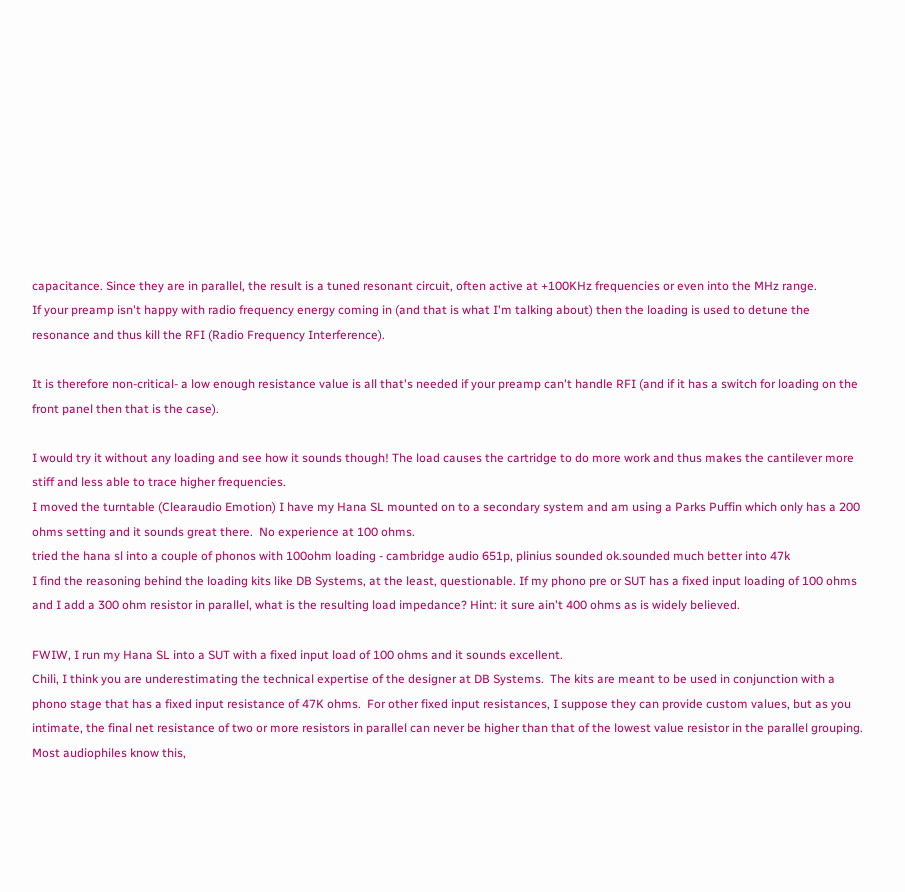capacitance. Since they are in parallel, the result is a tuned resonant circuit, often active at +100KHz frequencies or even into the MHz range.
If your preamp isn't happy with radio frequency energy coming in (and that is what I'm talking about) then the loading is used to detune the resonance and thus kill the RFI (Radio Frequency Interference).

It is therefore non-critical- a low enough resistance value is all that's needed if your preamp can't handle RFI (and if it has a switch for loading on the front panel then that is the case).

I would try it without any loading and see how it sounds though! The load causes the cartridge to do more work and thus makes the cantilever more stiff and less able to trace higher frequencies.
I moved the turntable (Clearaudio Emotion) I have my Hana SL mounted on to a secondary system and am using a Parks Puffin which only has a 200 ohms setting and it sounds great there.  No experience at 100 ohms.
tried the hana sl into a couple of phonos with 100ohm loading - cambridge audio 651p, plinius sounded ok.sounded much better into 47k
I find the reasoning behind the loading kits like DB Systems, at the least, questionable. If my phono pre or SUT has a fixed input loading of 100 ohms and I add a 300 ohm resistor in parallel, what is the resulting load impedance? Hint: it sure ain't 400 ohms as is widely believed.

FWIW, I run my Hana SL into a SUT with a fixed input load of 100 ohms and it sounds excellent.
Chili, I think you are underestimating the technical expertise of the designer at DB Systems.  The kits are meant to be used in conjunction with a phono stage that has a fixed input resistance of 47K ohms.  For other fixed input resistances, I suppose they can provide custom values, but as you intimate, the final net resistance of two or more resistors in parallel can never be higher than that of the lowest value resistor in the parallel grouping.  Most audiophiles know this,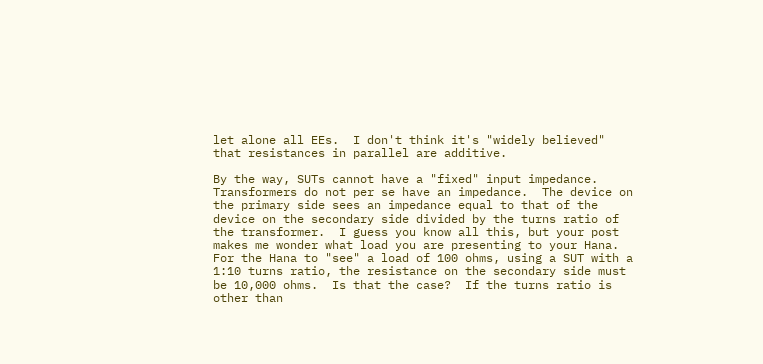let alone all EEs.  I don't think it's "widely believed" that resistances in parallel are additive.

By the way, SUTs cannot have a "fixed" input impedance.  Transformers do not per se have an impedance.  The device on the primary side sees an impedance equal to that of the device on the secondary side divided by the turns ratio of the transformer.  I guess you know all this, but your post makes me wonder what load you are presenting to your Hana.  For the Hana to "see" a load of 100 ohms, using a SUT with a 1:10 turns ratio, the resistance on the secondary side must be 10,000 ohms.  Is that the case?  If the turns ratio is other than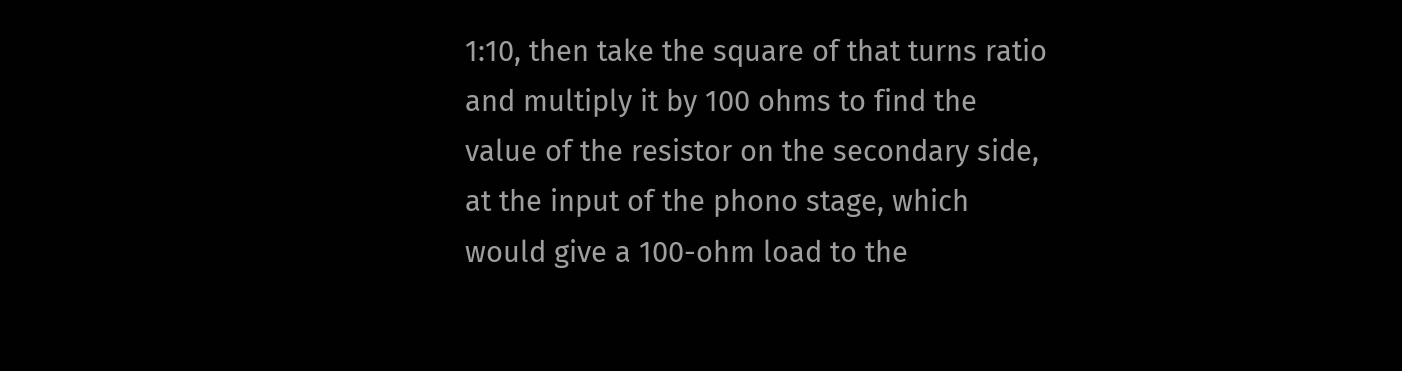1:10, then take the square of that turns ratio and multiply it by 100 ohms to find the value of the resistor on the secondary side, at the input of the phono stage, which would give a 100-ohm load to the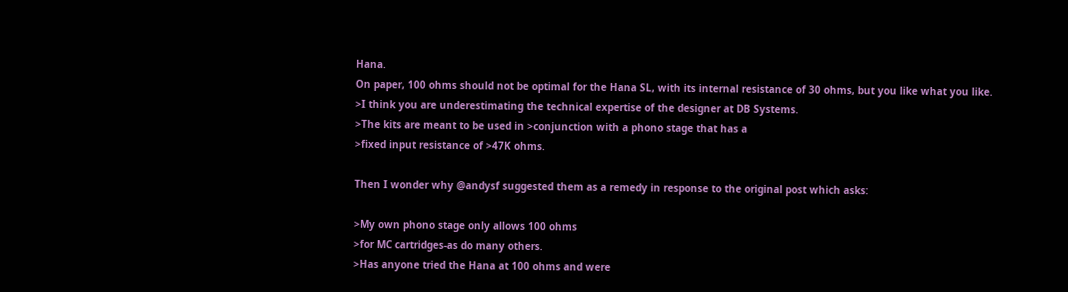Hana.
On paper, 100 ohms should not be optimal for the Hana SL, with its internal resistance of 30 ohms, but you like what you like.
>I think you are underestimating the technical expertise of the designer at DB Systems.
>The kits are meant to be used in >conjunction with a phono stage that has a
>fixed input resistance of >47K ohms.

Then I wonder why @andysf suggested them as a remedy in response to the original post which asks:

>My own phono stage only allows 100 ohms
>for MC cartridges-as do many others.
>Has anyone tried the Hana at 100 ohms and were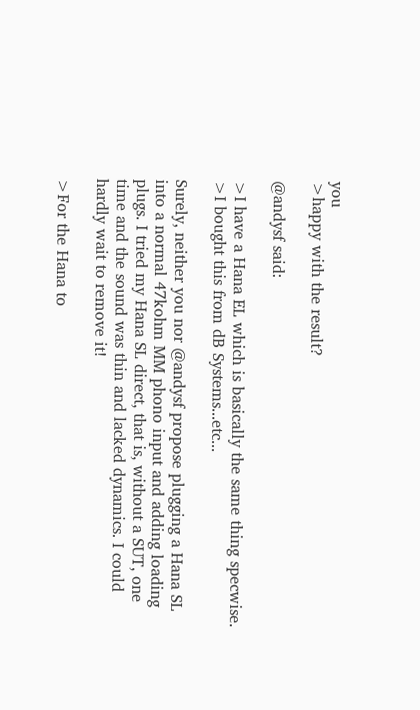you
>happy with the result?

@andysf said:

>I have a Hana EL which is basically the same thing specwise.
>I bought this from dB Systems...etc...

Surely, neither you nor @andysf propose plugging a Hana SL into a normal 47kohm MM phono input and adding loading plugs. I tried my Hana SL direct, that is, without a SUT, one time and the sound was thin and lacked dynamics. I could hardly wait to remove it!

>For the Hana to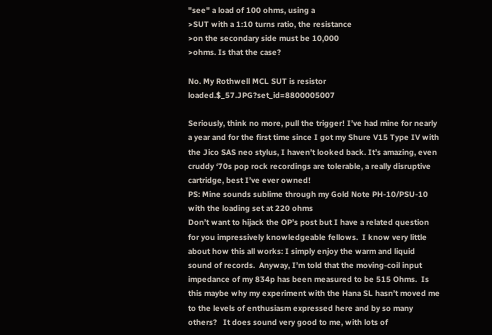"see" a load of 100 ohms, using a
>SUT with a 1:10 turns ratio, the resistance
>on the secondary side must be 10,000
>ohms. Is that the case?

No. My Rothwell MCL SUT is resistor loaded.$_57.JPG?set_id=8800005007

Seriously, think no more, pull the trigger! I’ve had mine for nearly a year and for the first time since I got my Shure V15 Type IV with the Jico SAS neo stylus, I haven’t looked back. It’s amazing, even cruddy ‘70s pop rock recordings are tolerable, a really disruptive cartridge, best I’ve ever owned!
PS: Mine sounds sublime through my Gold Note PH-10/PSU-10 with the loading set at 220 ohms
Don’t want to hijack the OP’s post but I have a related question for you impressively knowledgeable fellows.  I know very little about how this all works: I simply enjoy the warm and liquid sound of records.  Anyway, I’m told that the moving-coil input impedance of my 834p has been measured to be 515 Ohms.  Is this maybe why my experiment with the Hana SL hasn’t moved me to the levels of enthusiasm expressed here and by so many others?   It does sound very good to me, with lots of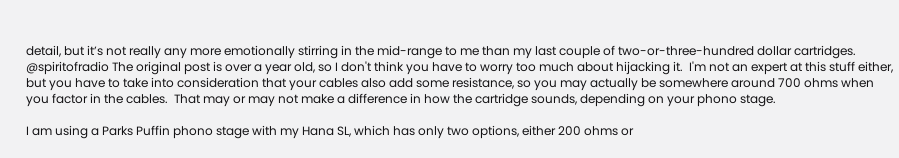detail, but it’s not really any more emotionally stirring in the mid-range to me than my last couple of two-or-three-hundred dollar cartridges.
@spiritofradio The original post is over a year old, so I don't think you have to worry too much about hijacking it.  I'm not an expert at this stuff either, but you have to take into consideration that your cables also add some resistance, so you may actually be somewhere around 700 ohms when you factor in the cables.  That may or may not make a difference in how the cartridge sounds, depending on your phono stage.

I am using a Parks Puffin phono stage with my Hana SL, which has only two options, either 200 ohms or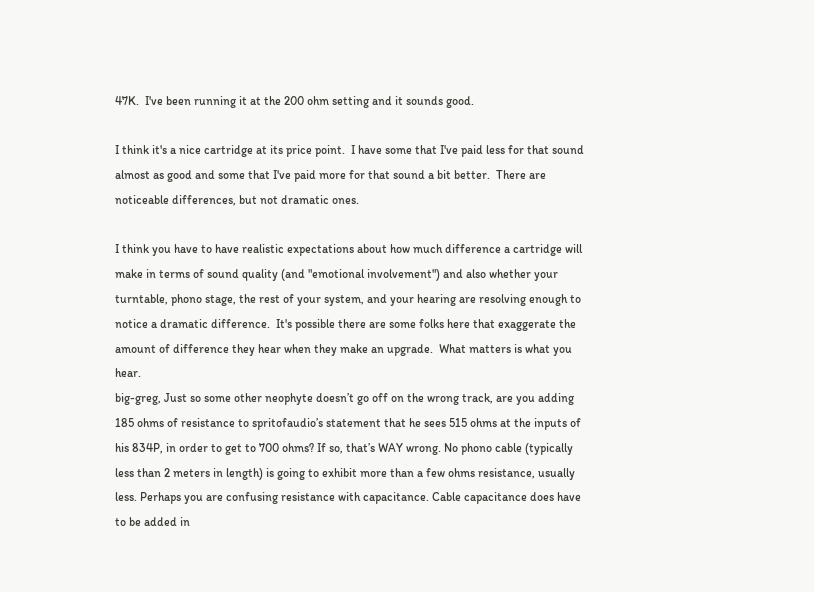47K.  I've been running it at the 200 ohm setting and it sounds good.

I think it's a nice cartridge at its price point.  I have some that I've paid less for that sound almost as good and some that I've paid more for that sound a bit better.  There are noticeable differences, but not dramatic ones.

I think you have to have realistic expectations about how much difference a cartridge will make in terms of sound quality (and "emotional involvement") and also whether your turntable, phono stage, the rest of your system, and your hearing are resolving enough to notice a dramatic difference.  It's possible there are some folks here that exaggerate the amount of difference they hear when they make an upgrade.  What matters is what you hear.
big-greg, Just so some other neophyte doesn’t go off on the wrong track, are you adding 185 ohms of resistance to spritofaudio’s statement that he sees 515 ohms at the inputs of his 834P, in order to get to 700 ohms? If so, that’s WAY wrong. No phono cable (typically less than 2 meters in length) is going to exhibit more than a few ohms resistance, usually less. Perhaps you are confusing resistance with capacitance. Cable capacitance does have to be added in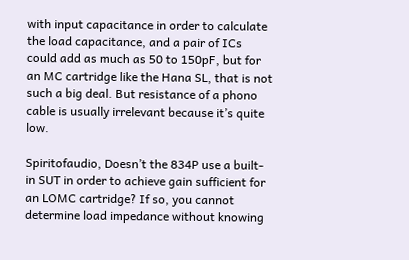with input capacitance in order to calculate the load capacitance, and a pair of ICs could add as much as 50 to 150pF, but for an MC cartridge like the Hana SL, that is not such a big deal. But resistance of a phono cable is usually irrelevant because it’s quite low.

Spiritofaudio, Doesn’t the 834P use a built-in SUT in order to achieve gain sufficient for an LOMC cartridge? If so, you cannot determine load impedance without knowing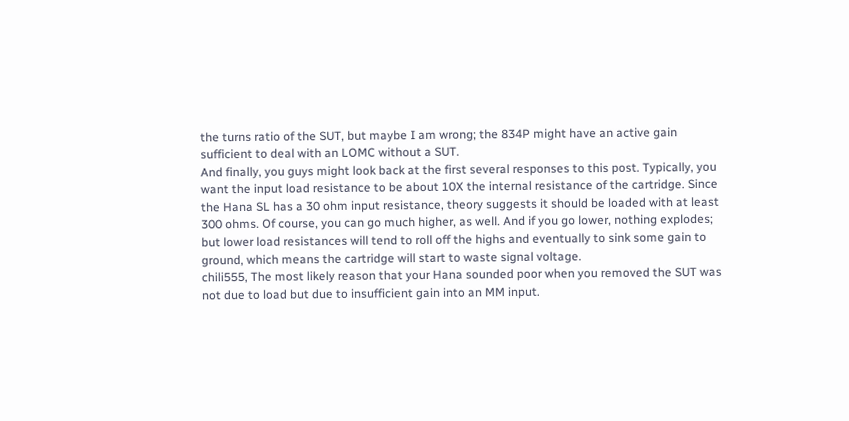the turns ratio of the SUT, but maybe I am wrong; the 834P might have an active gain sufficient to deal with an LOMC without a SUT.
And finally, you guys might look back at the first several responses to this post. Typically, you want the input load resistance to be about 10X the internal resistance of the cartridge. Since the Hana SL has a 30 ohm input resistance, theory suggests it should be loaded with at least 300 ohms. Of course, you can go much higher, as well. And if you go lower, nothing explodes; but lower load resistances will tend to roll off the highs and eventually to sink some gain to ground, which means the cartridge will start to waste signal voltage.
chili555, The most likely reason that your Hana sounded poor when you removed the SUT was not due to load but due to insufficient gain into an MM input.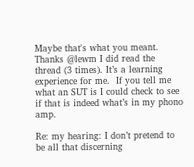Maybe that's what you meant.
Thanks @lewm I did read the thread (3 times). It’s a learning experience for me.  If you tell me what an SUT is I could check to see if that is indeed what’s in my phono amp.

Re: my hearing: I don’t pretend to be all that discerning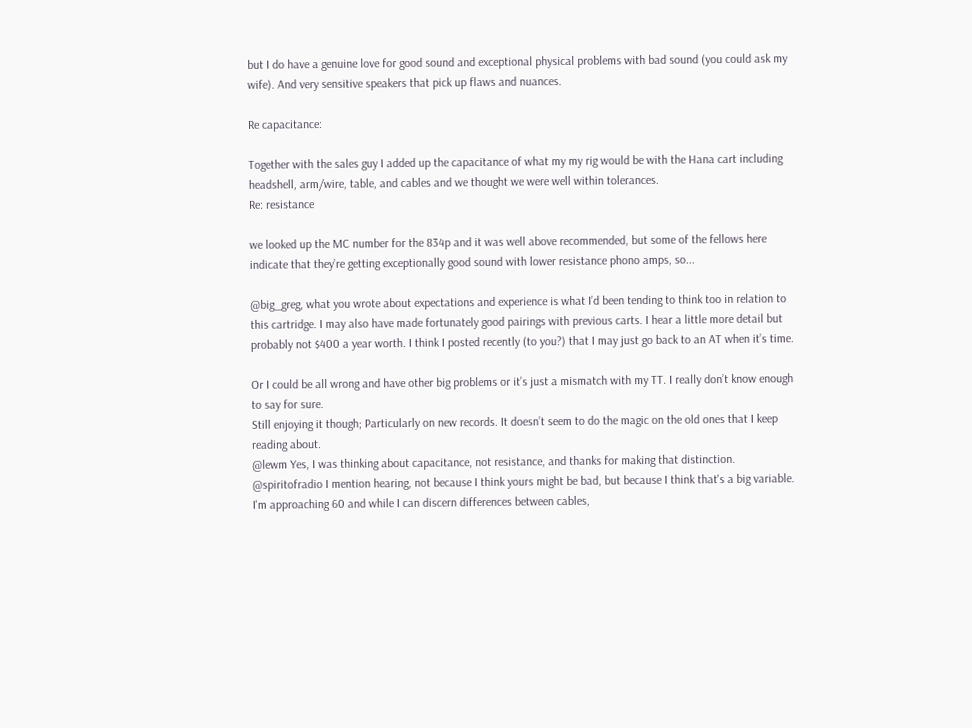but I do have a genuine love for good sound and exceptional physical problems with bad sound (you could ask my wife). And very sensitive speakers that pick up flaws and nuances.

Re capacitance:

Together with the sales guy I added up the capacitance of what my my rig would be with the Hana cart including headshell, arm/wire, table, and cables and we thought we were well within tolerances.
Re: resistance

we looked up the MC number for the 834p and it was well above recommended, but some of the fellows here indicate that they’re getting exceptionally good sound with lower resistance phono amps, so...

@big_greg, what you wrote about expectations and experience is what I’d been tending to think too in relation to this cartridge. I may also have made fortunately good pairings with previous carts. I hear a little more detail but probably not $400 a year worth. I think I posted recently (to you?) that I may just go back to an AT when it’s time.

Or I could be all wrong and have other big problems or it’s just a mismatch with my TT. I really don’t know enough to say for sure.
Still enjoying it though; Particularly on new records. It doesn’t seem to do the magic on the old ones that I keep reading about.
@lewm Yes, I was thinking about capacitance, not resistance, and thanks for making that distinction.
@spiritofradio I mention hearing, not because I think yours might be bad, but because I think that's a big variable.  I'm approaching 60 and while I can discern differences between cables,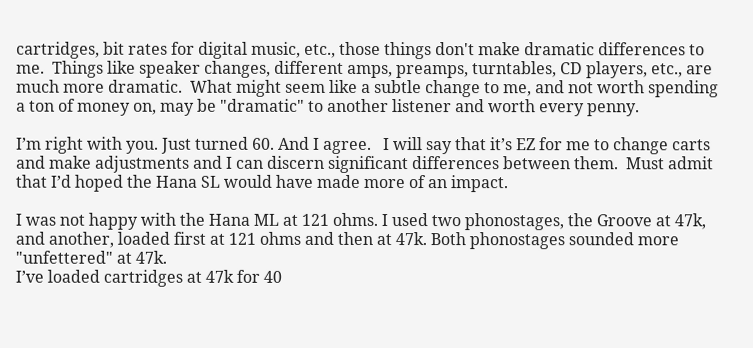cartridges, bit rates for digital music, etc., those things don't make dramatic differences to me.  Things like speaker changes, different amps, preamps, turntables, CD players, etc., are much more dramatic.  What might seem like a subtle change to me, and not worth spending a ton of money on, may be "dramatic" to another listener and worth every penny.

I’m right with you. Just turned 60. And I agree.   I will say that it’s EZ for me to change carts and make adjustments and I can discern significant differences between them.  Must admit that I’d hoped the Hana SL would have made more of an impact.

I was not happy with the Hana ML at 121 ohms. I used two phonostages, the Groove at 47k, and another, loaded first at 121 ohms and then at 47k. Both phonostages sounded more "unfettered" at 47k.
I’ve loaded cartridges at 47k for 40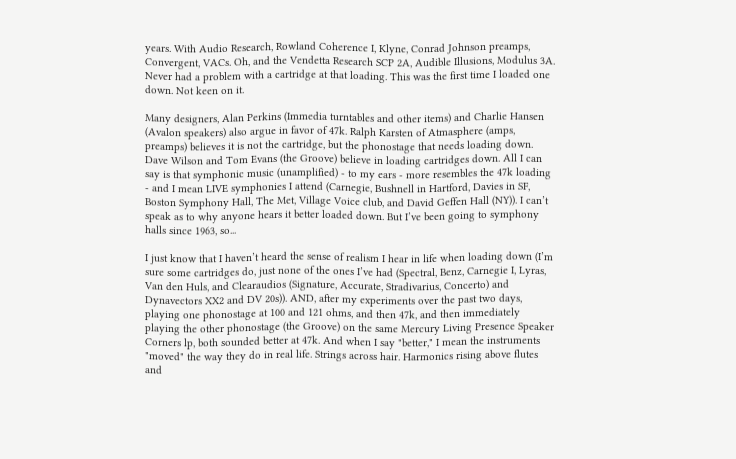years. With Audio Research, Rowland Coherence I, Klyne, Conrad Johnson preamps, Convergent, VACs. Oh, and the Vendetta Research SCP 2A, Audible Illusions, Modulus 3A. Never had a problem with a cartridge at that loading. This was the first time I loaded one down. Not keen on it.

Many designers, Alan Perkins (Immedia turntables and other items) and Charlie Hansen (Avalon speakers) also argue in favor of 47k. Ralph Karsten of Atmasphere (amps, preamps) believes it is not the cartridge, but the phonostage that needs loading down. Dave Wilson and Tom Evans (the Groove) believe in loading cartridges down. All I can say is that symphonic music (unamplified) - to my ears - more resembles the 47k loading - and I mean LIVE symphonies I attend (Carnegie, Bushnell in Hartford, Davies in SF, Boston Symphony Hall, The Met, Village Voice club, and David Geffen Hall (NY)). I can’t speak as to why anyone hears it better loaded down. But I’ve been going to symphony halls since 1963, so...

I just know that I haven’t heard the sense of realism I hear in life when loading down (I’m sure some cartridges do, just none of the ones I’ve had (Spectral, Benz, Carnegie I, Lyras, Van den Huls, and Clearaudios (Signature, Accurate, Stradivarius, Concerto) and Dynavectors XX2 and DV 20s)). AND, after my experiments over the past two days, playing one phonostage at 100 and 121 ohms, and then 47k, and then immediately playing the other phonostage (the Groove) on the same Mercury Living Presence Speaker Corners lp, both sounded better at 47k. And when I say "better," I mean the instruments "moved" the way they do in real life. Strings across hair. Harmonics rising above flutes and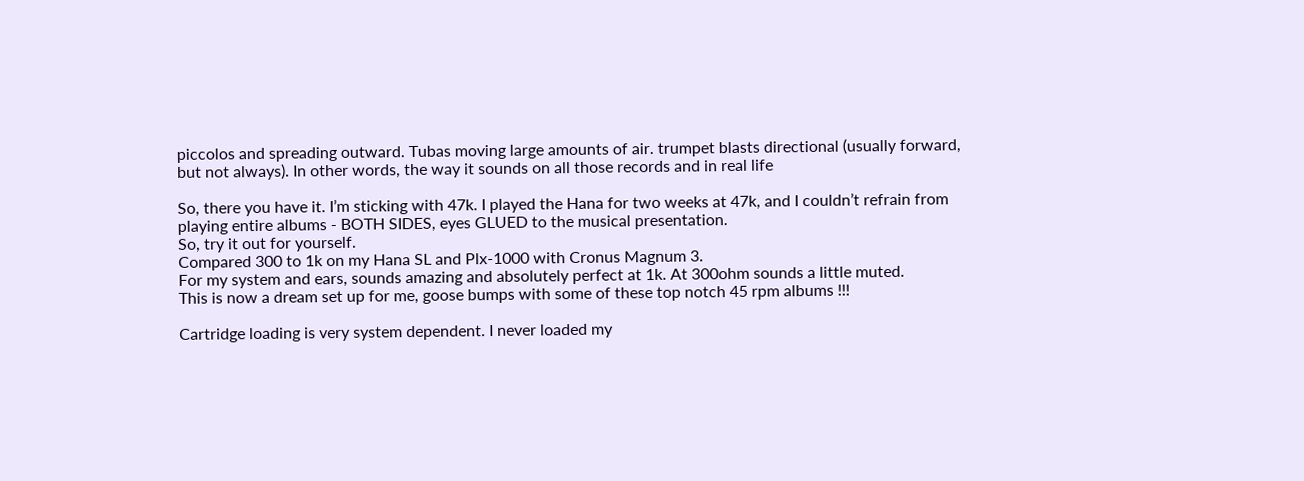piccolos and spreading outward. Tubas moving large amounts of air. trumpet blasts directional (usually forward, but not always). In other words, the way it sounds on all those records and in real life

So, there you have it. I’m sticking with 47k. I played the Hana for two weeks at 47k, and I couldn’t refrain from playing entire albums - BOTH SIDES, eyes GLUED to the musical presentation.
So, try it out for yourself.
Compared 300 to 1k on my Hana SL and Plx-1000 with Cronus Magnum 3.
For my system and ears, sounds amazing and absolutely perfect at 1k. At 300ohm sounds a little muted.
This is now a dream set up for me, goose bumps with some of these top notch 45 rpm albums !!!

Cartridge loading is very system dependent. I never loaded my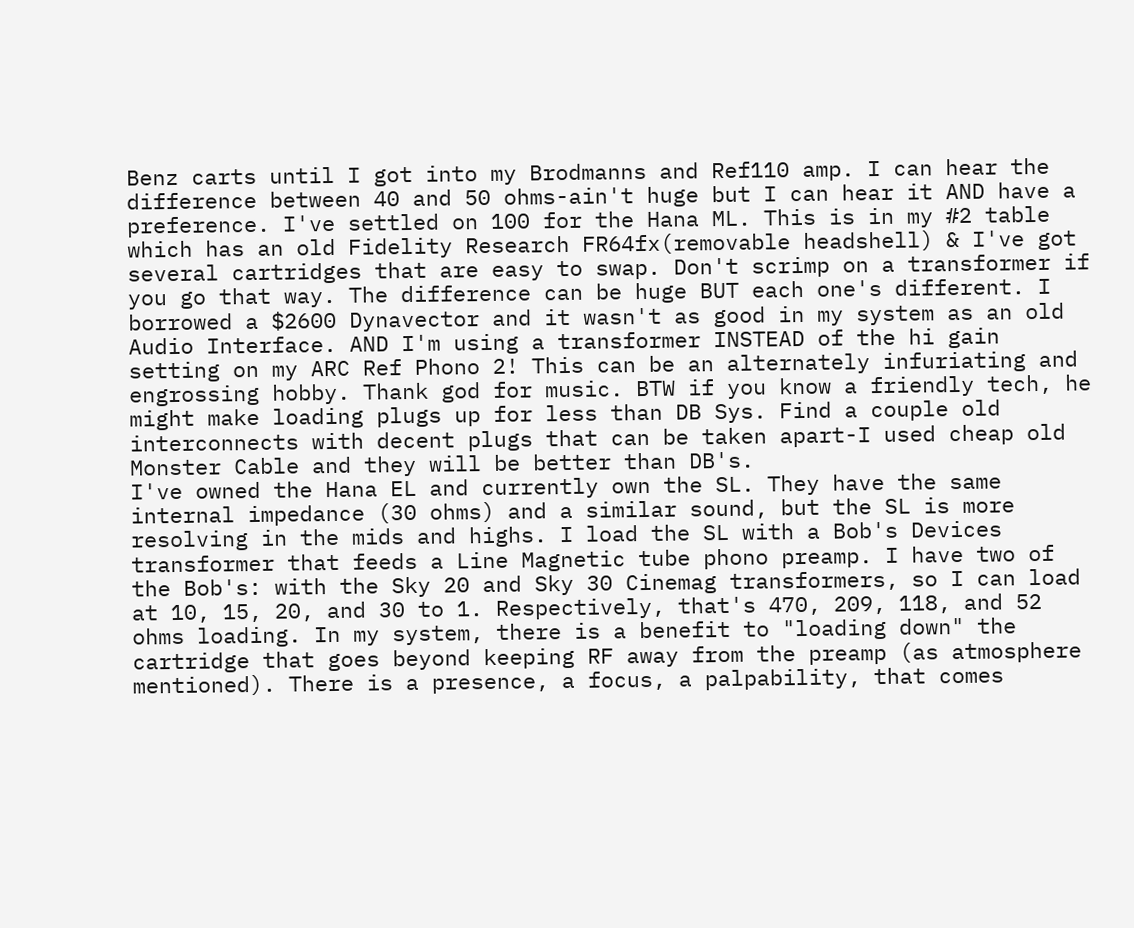Benz carts until I got into my Brodmanns and Ref110 amp. I can hear the difference between 40 and 50 ohms-ain't huge but I can hear it AND have a preference. I've settled on 100 for the Hana ML. This is in my #2 table which has an old Fidelity Research FR64fx(removable headshell) & I've got several cartridges that are easy to swap. Don't scrimp on a transformer if you go that way. The difference can be huge BUT each one's different. I borrowed a $2600 Dynavector and it wasn't as good in my system as an old Audio Interface. AND I'm using a transformer INSTEAD of the hi gain setting on my ARC Ref Phono 2! This can be an alternately infuriating and engrossing hobby. Thank god for music. BTW if you know a friendly tech, he might make loading plugs up for less than DB Sys. Find a couple old interconnects with decent plugs that can be taken apart-I used cheap old Monster Cable and they will be better than DB's.
I've owned the Hana EL and currently own the SL. They have the same internal impedance (30 ohms) and a similar sound, but the SL is more resolving in the mids and highs. I load the SL with a Bob's Devices transformer that feeds a Line Magnetic tube phono preamp. I have two of the Bob's: with the Sky 20 and Sky 30 Cinemag transformers, so I can load at 10, 15, 20, and 30 to 1. Respectively, that's 470, 209, 118, and 52 ohms loading. In my system, there is a benefit to "loading down" the cartridge that goes beyond keeping RF away from the preamp (as atmosphere mentioned). There is a presence, a focus, a palpability, that comes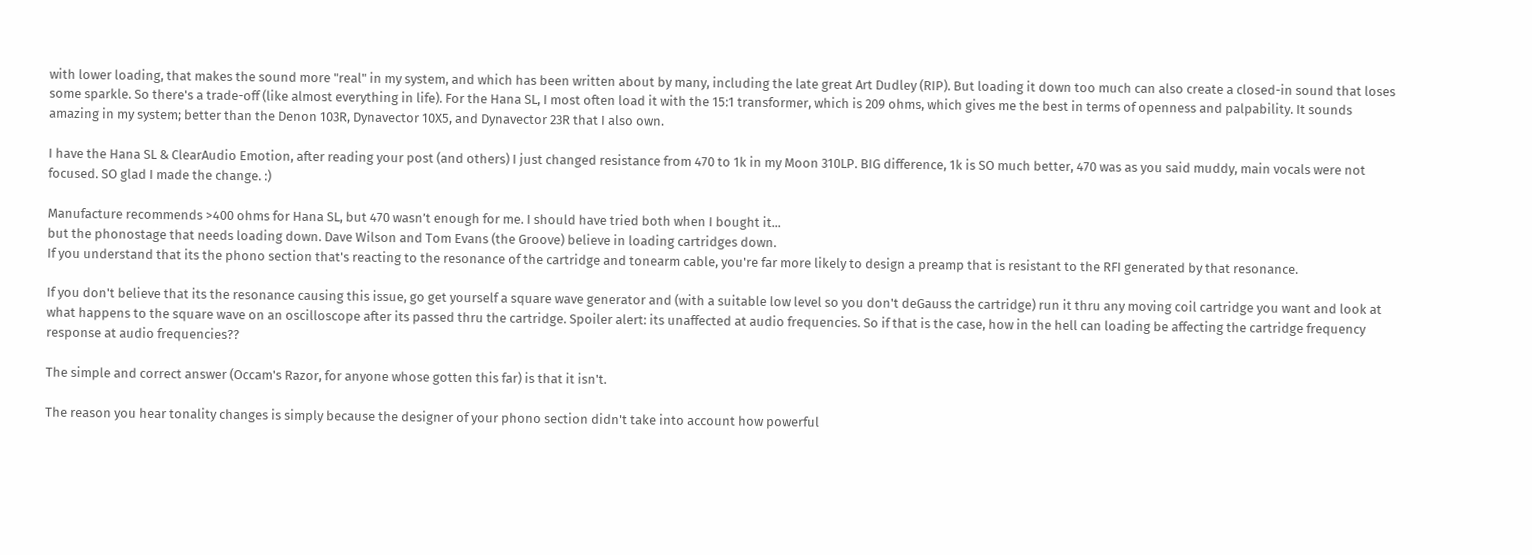with lower loading, that makes the sound more "real" in my system, and which has been written about by many, including the late great Art Dudley (RIP). But loading it down too much can also create a closed-in sound that loses some sparkle. So there's a trade-off (like almost everything in life). For the Hana SL, I most often load it with the 15:1 transformer, which is 209 ohms, which gives me the best in terms of openness and palpability. It sounds amazing in my system; better than the Denon 103R, Dynavector 10X5, and Dynavector 23R that I also own.

I have the Hana SL & ClearAudio Emotion, after reading your post (and others) I just changed resistance from 470 to 1k in my Moon 310LP. BIG difference, 1k is SO much better, 470 was as you said muddy, main vocals were not focused. SO glad I made the change. :)

Manufacture recommends >400 ohms for Hana SL, but 470 wasn’t enough for me. I should have tried both when I bought it...
but the phonostage that needs loading down. Dave Wilson and Tom Evans (the Groove) believe in loading cartridges down.
If you understand that its the phono section that's reacting to the resonance of the cartridge and tonearm cable, you're far more likely to design a preamp that is resistant to the RFI generated by that resonance.

If you don't believe that its the resonance causing this issue, go get yourself a square wave generator and (with a suitable low level so you don't deGauss the cartridge) run it thru any moving coil cartridge you want and look at what happens to the square wave on an oscilloscope after its passed thru the cartridge. Spoiler alert: its unaffected at audio frequencies. So if that is the case, how in the hell can loading be affecting the cartridge frequency response at audio frequencies??

The simple and correct answer (Occam's Razor, for anyone whose gotten this far) is that it isn't.

The reason you hear tonality changes is simply because the designer of your phono section didn't take into account how powerful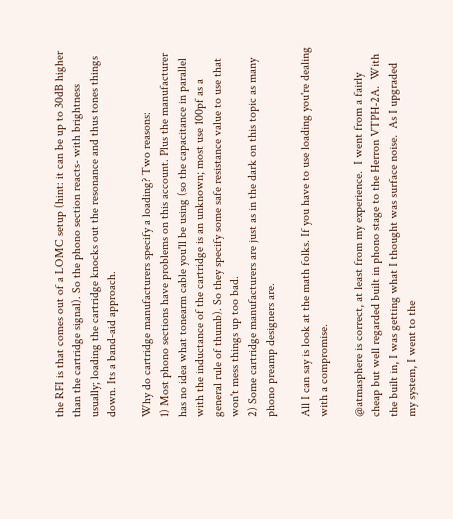the RFI is that comes out of a LOMC setup (hint: it can be up to 30dB higher than the cartridge signal). So the phono section reacts- with brightness usually; loading the cartridge knocks out the resonance and thus tones things down. Its a band-aid approach.

Why do cartridge manufacturers specify a loading? Two reasons:
1) Most phono sections have problems on this account. Plus the manufacturer has no idea what tonearm cable you'll be using (so the capacitance in parallel with the inductance of the cartridge is an unknown; most use 100pf as a general rule of thumb). So they specify some safe resistance value to use that won't mess things up too bad.
2) Some cartridge manufacturers are just as in the dark on this topic as many phono preamp designers are.

All I can say is look at the math folks. If you have to use loading you're dealing with a compromise.

@atmasphere is correct, at least from my experience.  I went from a fairly cheap but well regarded built in phono stage to the Herron VTPH-2A.  With the built in, I was getting what I thought was surface noise.  As I upgraded my system, I went to the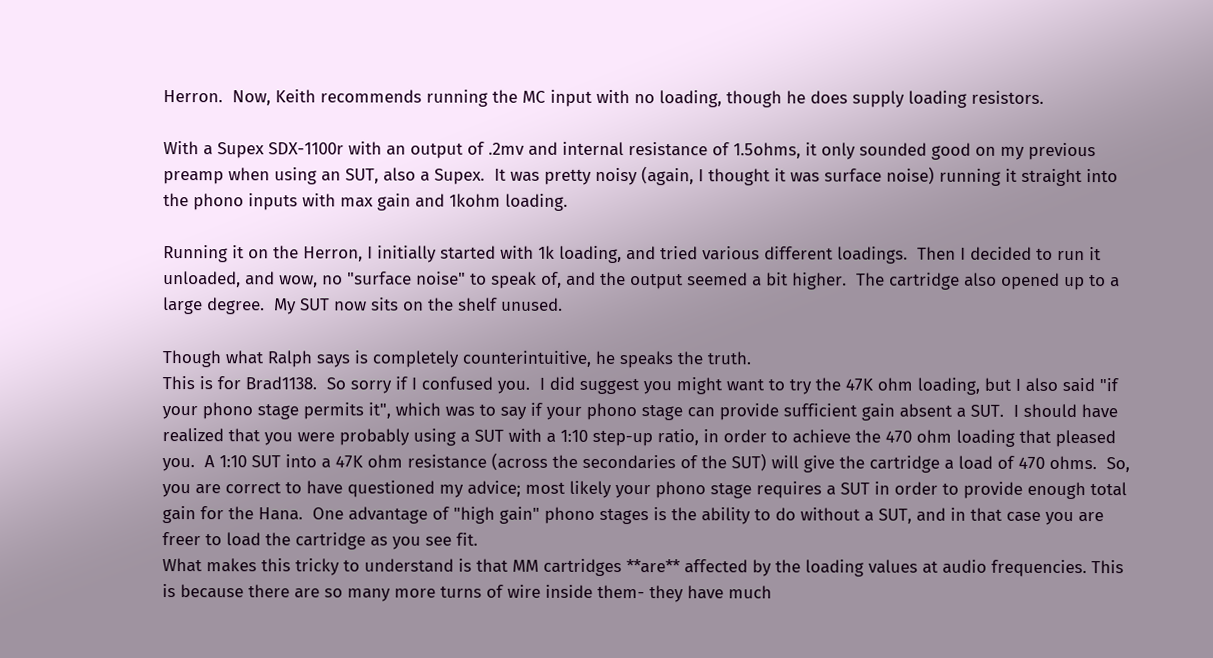Herron.  Now, Keith recommends running the MC input with no loading, though he does supply loading resistors.

With a Supex SDX-1100r with an output of .2mv and internal resistance of 1.5ohms, it only sounded good on my previous preamp when using an SUT, also a Supex.  It was pretty noisy (again, I thought it was surface noise) running it straight into the phono inputs with max gain and 1kohm loading.

Running it on the Herron, I initially started with 1k loading, and tried various different loadings.  Then I decided to run it unloaded, and wow, no "surface noise" to speak of, and the output seemed a bit higher.  The cartridge also opened up to a large degree.  My SUT now sits on the shelf unused.

Though what Ralph says is completely counterintuitive, he speaks the truth.
This is for Brad1138.  So sorry if I confused you.  I did suggest you might want to try the 47K ohm loading, but I also said "if your phono stage permits it", which was to say if your phono stage can provide sufficient gain absent a SUT.  I should have realized that you were probably using a SUT with a 1:10 step-up ratio, in order to achieve the 470 ohm loading that pleased you.  A 1:10 SUT into a 47K ohm resistance (across the secondaries of the SUT) will give the cartridge a load of 470 ohms.  So, you are correct to have questioned my advice; most likely your phono stage requires a SUT in order to provide enough total gain for the Hana.  One advantage of "high gain" phono stages is the ability to do without a SUT, and in that case you are freer to load the cartridge as you see fit.
What makes this tricky to understand is that MM cartridges **are** affected by the loading values at audio frequencies. This is because there are so many more turns of wire inside them- they have much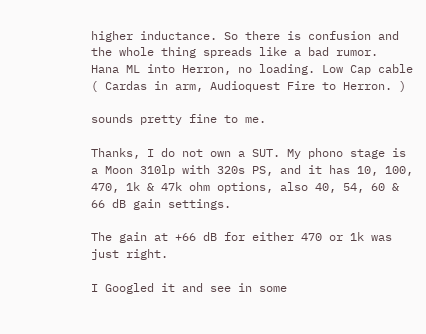higher inductance. So there is confusion and the whole thing spreads like a bad rumor.
Hana ML into Herron, no loading. Low Cap cable ( Cardas in arm, Audioquest Fire to Herron. )

sounds pretty fine to me.

Thanks, I do not own a SUT. My phono stage is a Moon 310lp with 320s PS, and it has 10, 100, 470, 1k & 47k ohm options, also 40, 54, 60 & 66 dB gain settings.

The gain at +66 dB for either 470 or 1k was just right.

I Googled it and see in some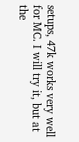setups, 47k works very well for MC. I will try it, but at the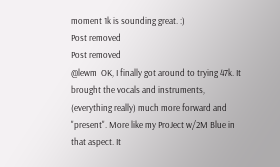moment 1k is sounding great. :)
Post removed
Post removed
@lewm  OK, I finally got around to trying 47k. It brought the vocals and instruments, (everything really) much more forward and "present". More like my ProJect w/2M Blue in that aspect. It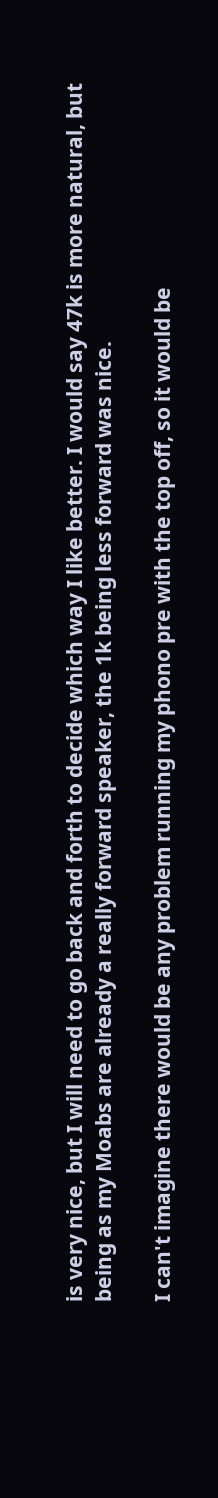is very nice, but I will need to go back and forth to decide which way I like better. I would say 47k is more natural, but being as my Moabs are already a really forward speaker, the 1k being less forward was nice.

I can't imagine there would be any problem running my phono pre with the top off, so it would be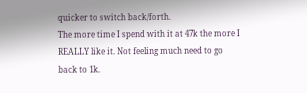quicker to switch back/forth.
The more time I spend with it at 47k the more I REALLY like it. Not feeling much need to go back to 1k.